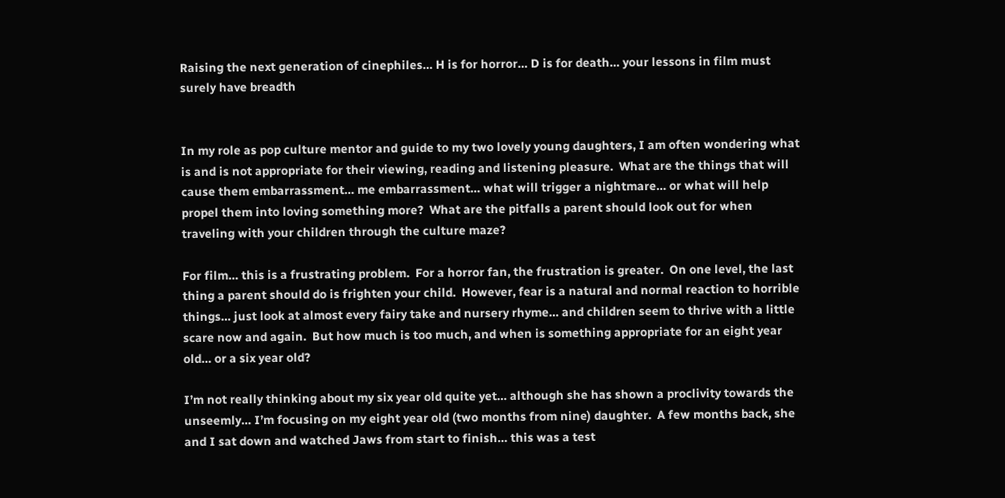Raising the next generation of cinephiles… H is for horror… D is for death… your lessons in film must surely have breadth


In my role as pop culture mentor and guide to my two lovely young daughters, I am often wondering what is and is not appropriate for their viewing, reading and listening pleasure.  What are the things that will cause them embarrassment… me embarrassment… what will trigger a nightmare… or what will help propel them into loving something more?  What are the pitfalls a parent should look out for when traveling with your children through the culture maze?

For film… this is a frustrating problem.  For a horror fan, the frustration is greater.  On one level, the last thing a parent should do is frighten your child.  However, fear is a natural and normal reaction to horrible things… just look at almost every fairy take and nursery rhyme… and children seem to thrive with a little scare now and again.  But how much is too much, and when is something appropriate for an eight year old… or a six year old?

I’m not really thinking about my six year old quite yet… although she has shown a proclivity towards the unseemly… I’m focusing on my eight year old (two months from nine) daughter.  A few months back, she and I sat down and watched Jaws from start to finish… this was a test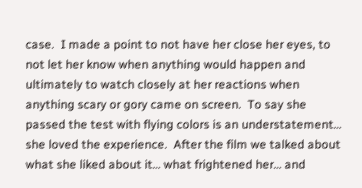case.  I made a point to not have her close her eyes, to not let her know when anything would happen and ultimately to watch closely at her reactions when anything scary or gory came on screen.  To say she passed the test with flying colors is an understatement… she loved the experience.  After the film we talked about what she liked about it… what frightened her… and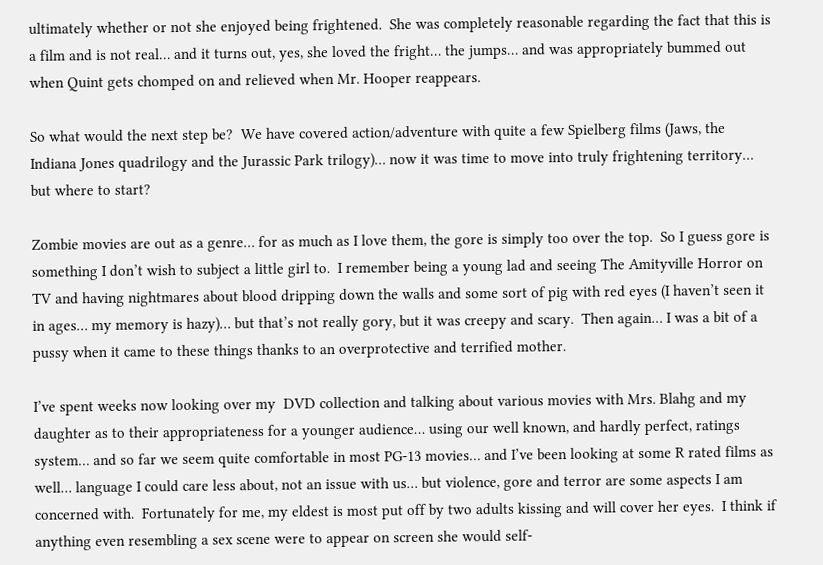ultimately whether or not she enjoyed being frightened.  She was completely reasonable regarding the fact that this is a film and is not real… and it turns out, yes, she loved the fright… the jumps… and was appropriately bummed out when Quint gets chomped on and relieved when Mr. Hooper reappears.

So what would the next step be?  We have covered action/adventure with quite a few Spielberg films (Jaws, the Indiana Jones quadrilogy and the Jurassic Park trilogy)… now it was time to move into truly frightening territory… but where to start?

Zombie movies are out as a genre… for as much as I love them, the gore is simply too over the top.  So I guess gore is something I don’t wish to subject a little girl to.  I remember being a young lad and seeing The Amityville Horror on TV and having nightmares about blood dripping down the walls and some sort of pig with red eyes (I haven’t seen it in ages… my memory is hazy)… but that’s not really gory, but it was creepy and scary.  Then again… I was a bit of a pussy when it came to these things thanks to an overprotective and terrified mother.

I’ve spent weeks now looking over my  DVD collection and talking about various movies with Mrs. Blahg and my daughter as to their appropriateness for a younger audience… using our well known, and hardly perfect, ratings system… and so far we seem quite comfortable in most PG-13 movies… and I’ve been looking at some R rated films as well… language I could care less about, not an issue with us… but violence, gore and terror are some aspects I am concerned with.  Fortunately for me, my eldest is most put off by two adults kissing and will cover her eyes.  I think if anything even resembling a sex scene were to appear on screen she would self-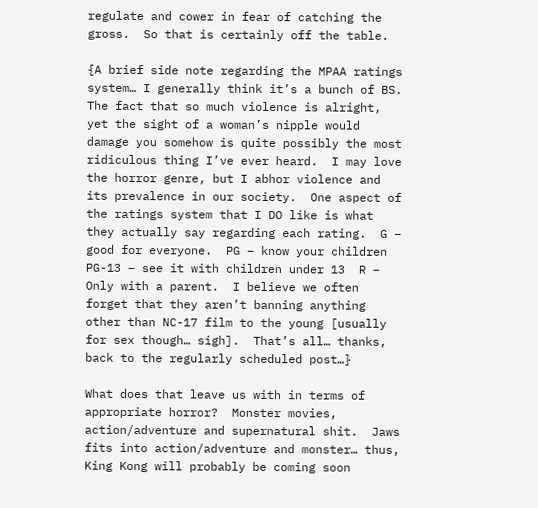regulate and cower in fear of catching the gross.  So that is certainly off the table.

{A brief side note regarding the MPAA ratings system… I generally think it’s a bunch of BS.  The fact that so much violence is alright, yet the sight of a woman’s nipple would damage you somehow is quite possibly the most ridiculous thing I’ve ever heard.  I may love the horror genre, but I abhor violence and its prevalence in our society.  One aspect of the ratings system that I DO like is what they actually say regarding each rating.  G – good for everyone.  PG – know your children  PG-13 – see it with children under 13  R – Only with a parent.  I believe we often forget that they aren’t banning anything other than NC-17 film to the young [usually for sex though… sigh].  That’s all… thanks, back to the regularly scheduled post…}

What does that leave us with in terms of appropriate horror?  Monster movies, action/adventure and supernatural shit.  Jaws fits into action/adventure and monster… thus, King Kong will probably be coming soon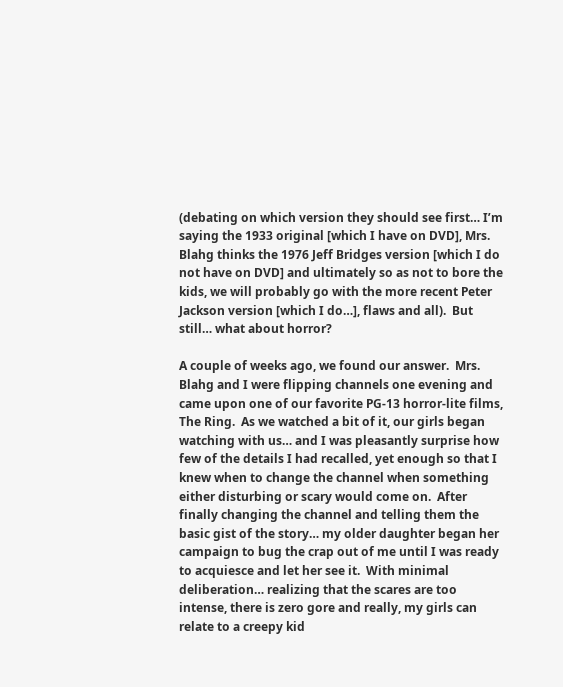(debating on which version they should see first… I’m saying the 1933 original [which I have on DVD], Mrs. Blahg thinks the 1976 Jeff Bridges version [which I do not have on DVD] and ultimately so as not to bore the kids, we will probably go with the more recent Peter Jackson version [which I do…], flaws and all).  But still… what about horror?

A couple of weeks ago, we found our answer.  Mrs. Blahg and I were flipping channels one evening and came upon one of our favorite PG-13 horror-lite films, The Ring.  As we watched a bit of it, our girls began watching with us… and I was pleasantly surprise how few of the details I had recalled, yet enough so that I knew when to change the channel when something either disturbing or scary would come on.  After finally changing the channel and telling them the basic gist of the story… my older daughter began her campaign to bug the crap out of me until I was ready to acquiesce and let her see it.  With minimal deliberation… realizing that the scares are too intense, there is zero gore and really, my girls can relate to a creepy kid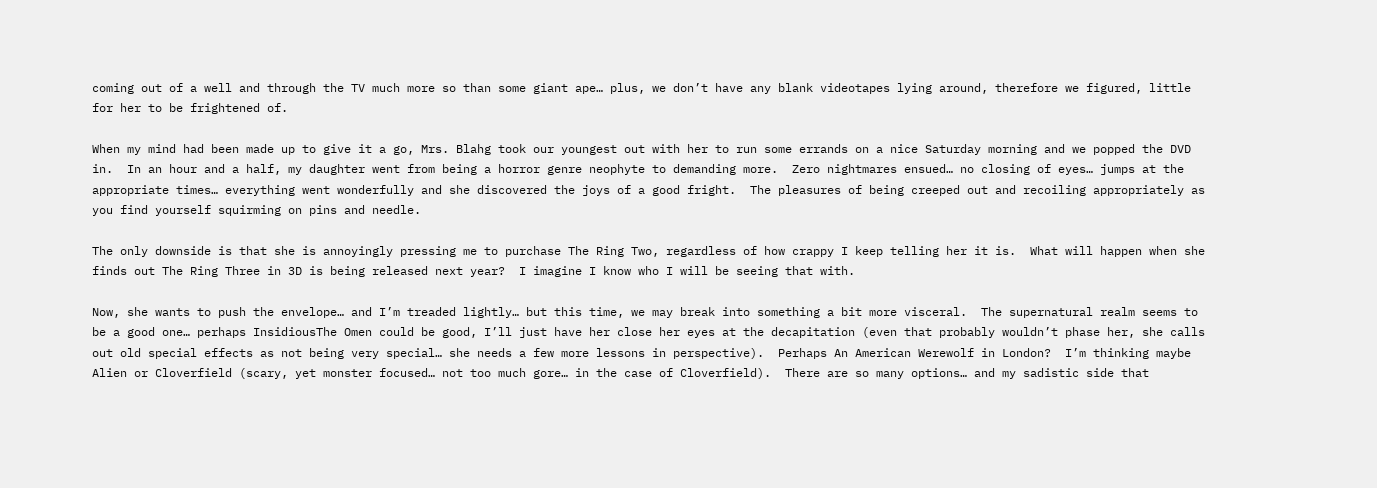coming out of a well and through the TV much more so than some giant ape… plus, we don’t have any blank videotapes lying around, therefore we figured, little for her to be frightened of.

When my mind had been made up to give it a go, Mrs. Blahg took our youngest out with her to run some errands on a nice Saturday morning and we popped the DVD in.  In an hour and a half, my daughter went from being a horror genre neophyte to demanding more.  Zero nightmares ensued… no closing of eyes… jumps at the appropriate times… everything went wonderfully and she discovered the joys of a good fright.  The pleasures of being creeped out and recoiling appropriately as you find yourself squirming on pins and needle.

The only downside is that she is annoyingly pressing me to purchase The Ring Two, regardless of how crappy I keep telling her it is.  What will happen when she finds out The Ring Three in 3D is being released next year?  I imagine I know who I will be seeing that with.

Now, she wants to push the envelope… and I’m treaded lightly… but this time, we may break into something a bit more visceral.  The supernatural realm seems to be a good one… perhaps InsidiousThe Omen could be good, I’ll just have her close her eyes at the decapitation (even that probably wouldn’t phase her, she calls out old special effects as not being very special… she needs a few more lessons in perspective).  Perhaps An American Werewolf in London?  I’m thinking maybe Alien or Cloverfield (scary, yet monster focused… not too much gore… in the case of Cloverfield).  There are so many options… and my sadistic side that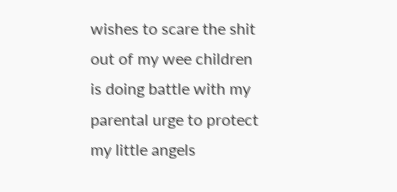wishes to scare the shit out of my wee children is doing battle with my parental urge to protect my little angels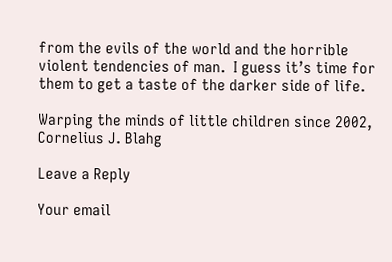from the evils of the world and the horrible violent tendencies of man.  I guess it’s time for them to get a taste of the darker side of life.

Warping the minds of little children since 2002,
Cornelius J. Blahg

Leave a Reply

Your email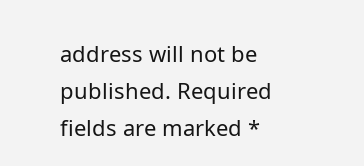address will not be published. Required fields are marked *